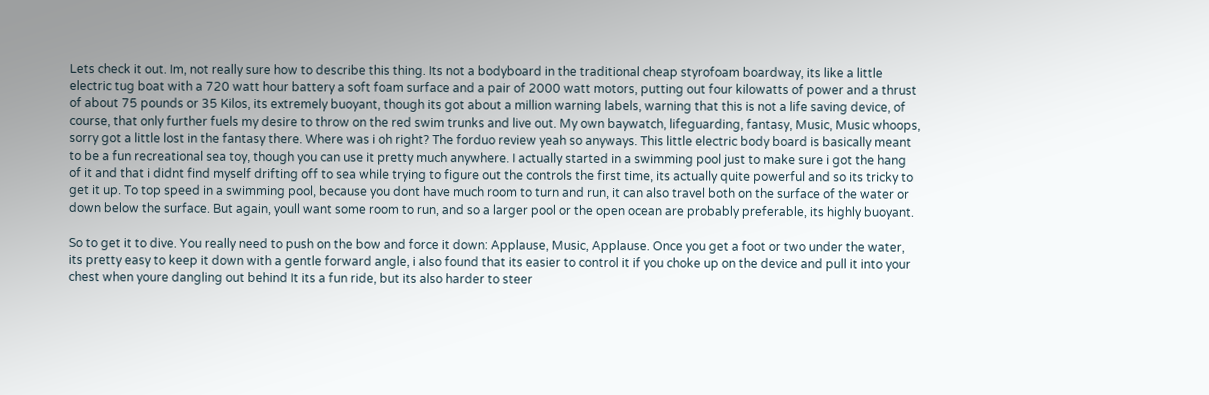Lets check it out. Im, not really sure how to describe this thing. Its not a bodyboard in the traditional cheap styrofoam boardway, its like a little electric tug boat with a 720 watt hour battery a soft foam surface and a pair of 2000 watt motors, putting out four kilowatts of power and a thrust of about 75 pounds or 35 Kilos, its extremely buoyant, though its got about a million warning labels, warning that this is not a life saving device, of course, that only further fuels my desire to throw on the red swim trunks and live out. My own baywatch, lifeguarding, fantasy, Music, Music whoops, sorry got a little lost in the fantasy there. Where was i oh right? The forduo review yeah so anyways. This little electric body board is basically meant to be a fun recreational sea toy, though you can use it pretty much anywhere. I actually started in a swimming pool just to make sure i got the hang of it and that i didnt find myself drifting off to sea while trying to figure out the controls the first time, its actually quite powerful and so its tricky to get it up. To top speed in a swimming pool, because you dont have much room to turn and run, it can also travel both on the surface of the water or down below the surface. But again, youll want some room to run, and so a larger pool or the open ocean are probably preferable, its highly buoyant.

So to get it to dive. You really need to push on the bow and force it down: Applause, Music, Applause. Once you get a foot or two under the water, its pretty easy to keep it down with a gentle forward angle, i also found that its easier to control it if you choke up on the device and pull it into your chest when youre dangling out behind It its a fun ride, but its also harder to steer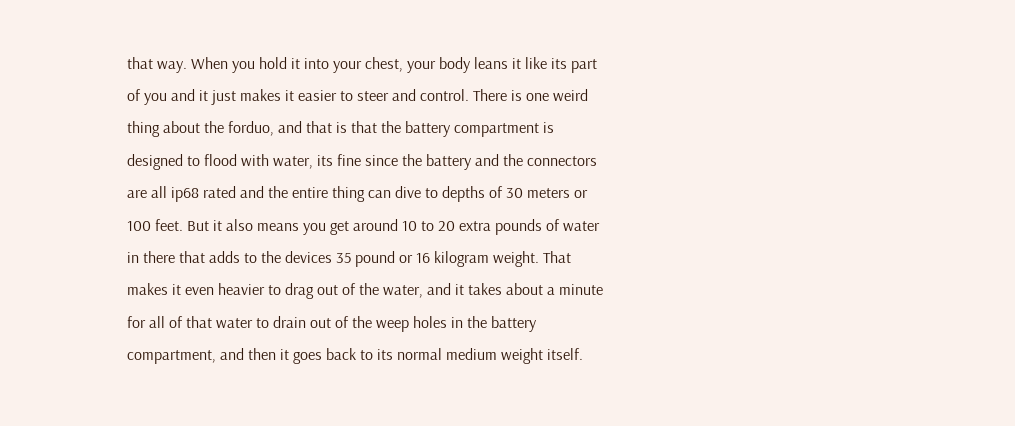that way. When you hold it into your chest, your body leans it like its part of you and it just makes it easier to steer and control. There is one weird thing about the forduo, and that is that the battery compartment is designed to flood with water, its fine since the battery and the connectors are all ip68 rated and the entire thing can dive to depths of 30 meters or 100 feet. But it also means you get around 10 to 20 extra pounds of water in there that adds to the devices 35 pound or 16 kilogram weight. That makes it even heavier to drag out of the water, and it takes about a minute for all of that water to drain out of the weep holes in the battery compartment, and then it goes back to its normal medium weight itself.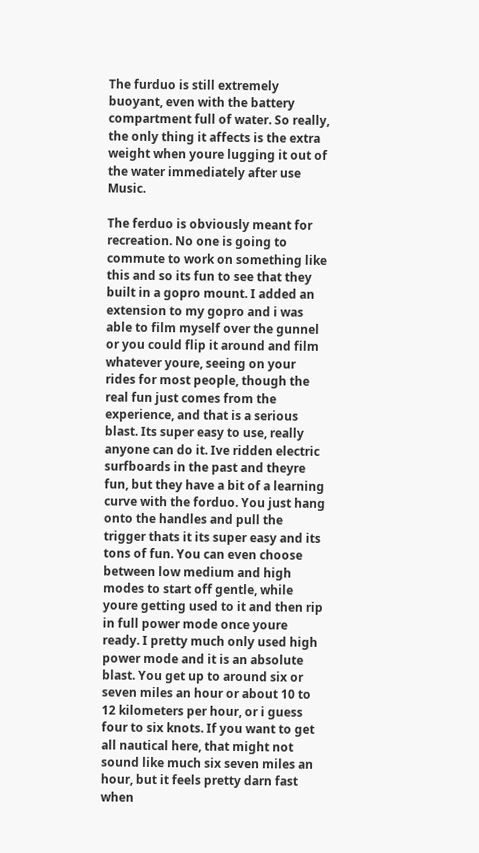The furduo is still extremely buoyant, even with the battery compartment full of water. So really, the only thing it affects is the extra weight when youre lugging it out of the water immediately after use Music.

The ferduo is obviously meant for recreation. No one is going to commute to work on something like this and so its fun to see that they built in a gopro mount. I added an extension to my gopro and i was able to film myself over the gunnel or you could flip it around and film whatever youre, seeing on your rides for most people, though the real fun just comes from the experience, and that is a serious blast. Its super easy to use, really anyone can do it. Ive ridden electric surfboards in the past and theyre fun, but they have a bit of a learning curve with the forduo. You just hang onto the handles and pull the trigger thats it its super easy and its tons of fun. You can even choose between low medium and high modes to start off gentle, while youre getting used to it and then rip in full power mode once youre ready. I pretty much only used high power mode and it is an absolute blast. You get up to around six or seven miles an hour or about 10 to 12 kilometers per hour, or i guess four to six knots. If you want to get all nautical here, that might not sound like much six seven miles an hour, but it feels pretty darn fast when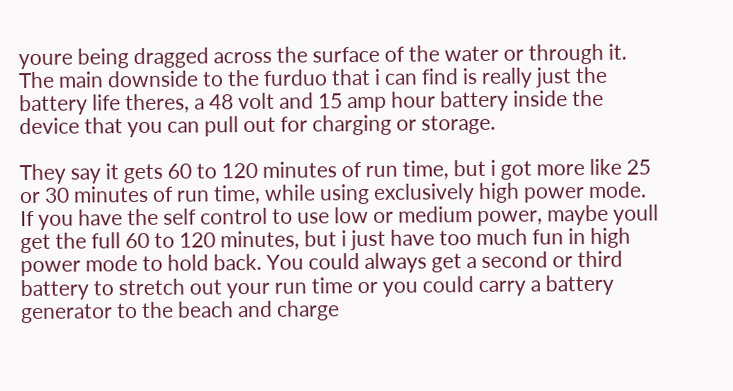youre being dragged across the surface of the water or through it. The main downside to the furduo that i can find is really just the battery life theres, a 48 volt and 15 amp hour battery inside the device that you can pull out for charging or storage.

They say it gets 60 to 120 minutes of run time, but i got more like 25 or 30 minutes of run time, while using exclusively high power mode. If you have the self control to use low or medium power, maybe youll get the full 60 to 120 minutes, but i just have too much fun in high power mode to hold back. You could always get a second or third battery to stretch out your run time or you could carry a battery generator to the beach and charge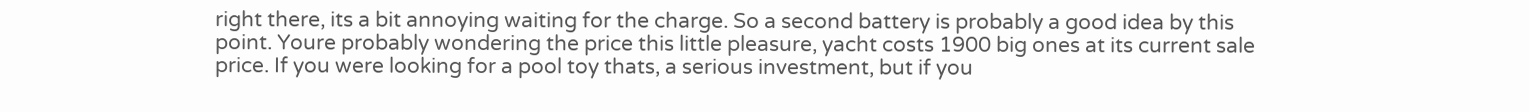right there, its a bit annoying waiting for the charge. So a second battery is probably a good idea by this point. Youre probably wondering the price this little pleasure, yacht costs 1900 big ones at its current sale price. If you were looking for a pool toy thats, a serious investment, but if you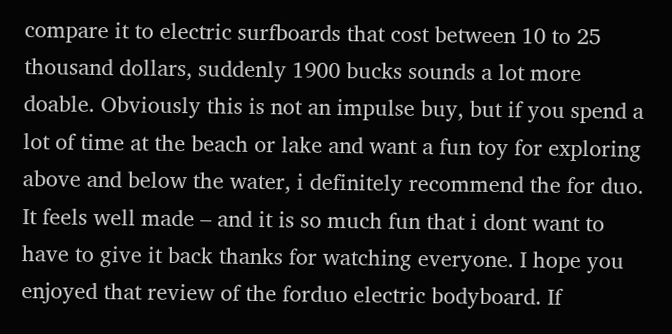compare it to electric surfboards that cost between 10 to 25 thousand dollars, suddenly 1900 bucks sounds a lot more doable. Obviously this is not an impulse buy, but if you spend a lot of time at the beach or lake and want a fun toy for exploring above and below the water, i definitely recommend the for duo. It feels well made – and it is so much fun that i dont want to have to give it back thanks for watching everyone. I hope you enjoyed that review of the forduo electric bodyboard. If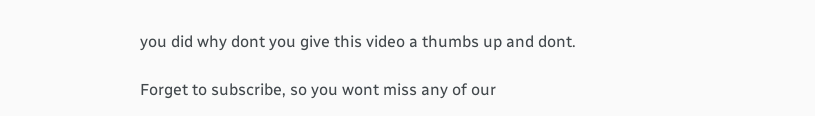you did why dont you give this video a thumbs up and dont.

Forget to subscribe, so you wont miss any of our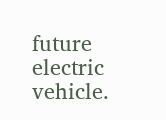future electric vehicle.